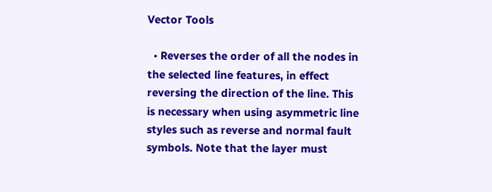Vector Tools

  • Reverses the order of all the nodes in the selected line features, in effect reversing the direction of the line. This is necessary when using asymmetric line styles such as reverse and normal fault symbols. Note that the layer must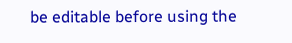be editable before using the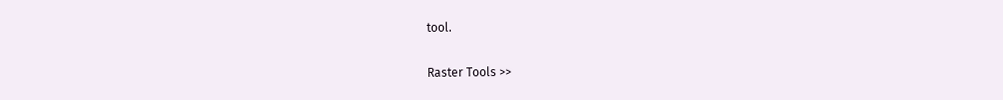tool.

Raster Tools >>